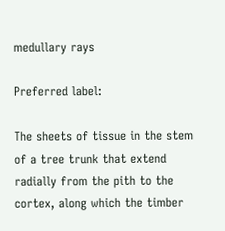medullary rays

Preferred label:

The sheets of tissue in the stem of a tree trunk that extend radially from the pith to the cortex, along which the timber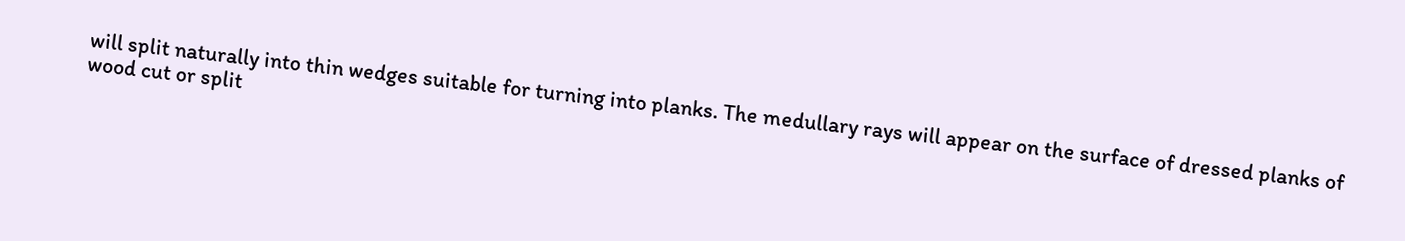will split naturally into thin wedges suitable for turning into planks. The medullary rays will appear on the surface of dressed planks of wood cut or split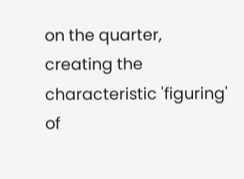on the quarter, creating the characteristic 'figuring' of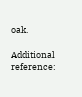oak.

Additional reference: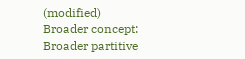(modified)
Broader concept:
Broader partitive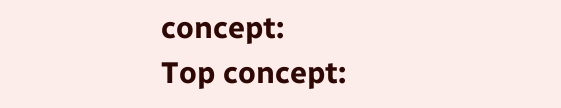concept:
Top concept: